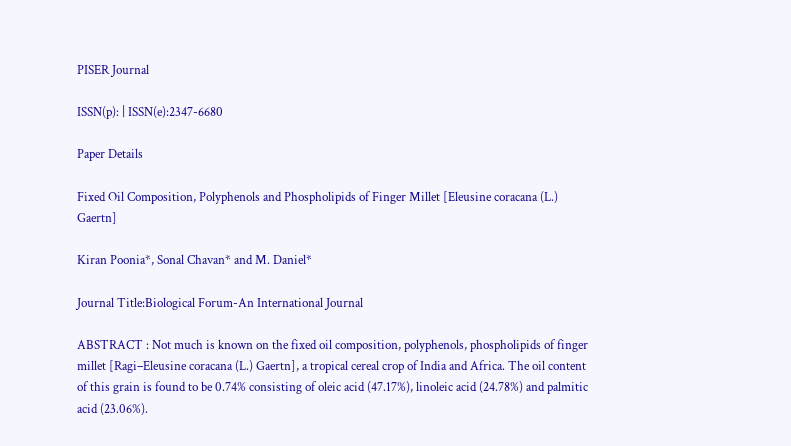PISER Journal

ISSN(p): | ISSN(e):2347-6680

Paper Details

Fixed Oil Composition, Polyphenols and Phospholipids of Finger Millet [Eleusine coracana (L.) Gaertn]

Kiran Poonia*, Sonal Chavan* and M. Daniel*

Journal Title:Biological Forum-An International Journal

ABSTRACT : Not much is known on the fixed oil composition, polyphenols, phospholipids of finger millet [Ragi–Eleusine coracana (L.) Gaertn], a tropical cereal crop of India and Africa. The oil content of this grain is found to be 0.74% consisting of oleic acid (47.17%), linoleic acid (24.78%) and palmitic acid (23.06%).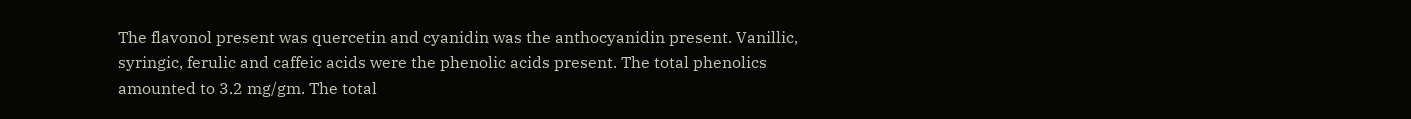The flavonol present was quercetin and cyanidin was the anthocyanidin present. Vanillic, syringic, ferulic and caffeic acids were the phenolic acids present. The total phenolics amounted to 3.2 mg/gm. The total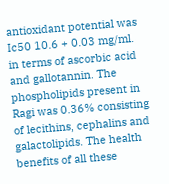antioxidant potential was Ic50 10.6 + 0.03 mg/ml. in terms of ascorbic acid and gallotannin. The phospholipids present in Ragi was 0.36% consisting of lecithins, cephalins and galactolipids. The health benefits of all these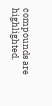compounds are highlighted.